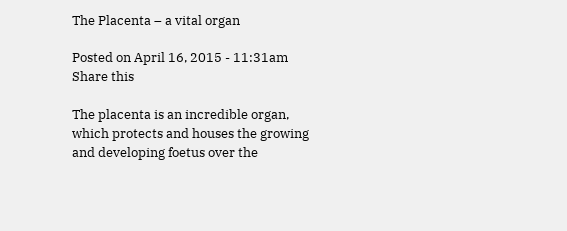The Placenta – a vital organ

Posted on April 16, 2015 - 11:31am
Share this

The placenta is an incredible organ, which protects and houses the growing and developing foetus over the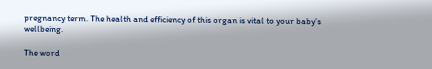pregnancy term. The health and efficiency of this organ is vital to your baby’s wellbeing.

The word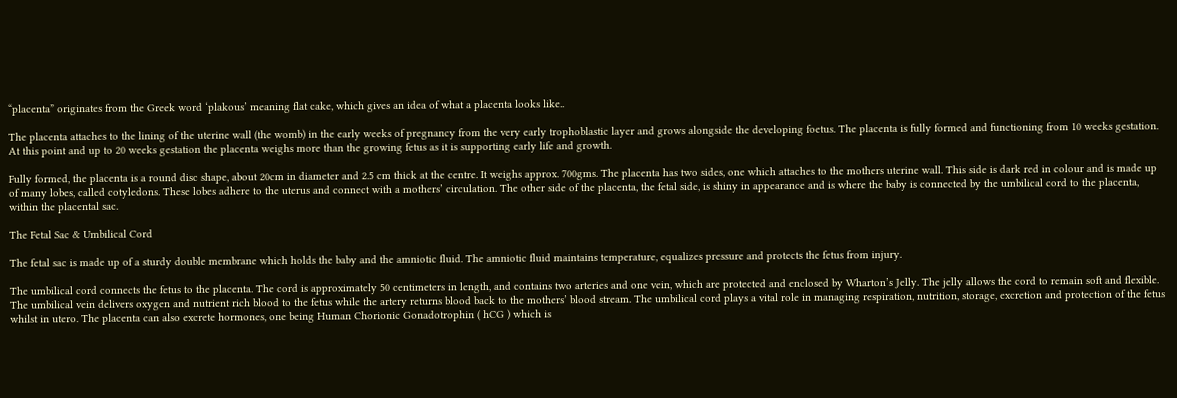“placenta” originates from the Greek word ‘plakous’ meaning flat cake, which gives an idea of what a placenta looks like..

The placenta attaches to the lining of the uterine wall (the womb) in the early weeks of pregnancy from the very early trophoblastic layer and grows alongside the developing foetus. The placenta is fully formed and functioning from 10 weeks gestation. At this point and up to 20 weeks gestation the placenta weighs more than the growing fetus as it is supporting early life and growth.

Fully formed, the placenta is a round disc shape, about 20cm in diameter and 2.5 cm thick at the centre. It weighs approx. 700gms. The placenta has two sides, one which attaches to the mothers uterine wall. This side is dark red in colour and is made up of many lobes, called cotyledons. These lobes adhere to the uterus and connect with a mothers’ circulation. The other side of the placenta, the fetal side, is shiny in appearance and is where the baby is connected by the umbilical cord to the placenta, within the placental sac.

The Fetal Sac & Umbilical Cord

The fetal sac is made up of a sturdy double membrane which holds the baby and the amniotic fluid. The amniotic fluid maintains temperature, equalizes pressure and protects the fetus from injury.

The umbilical cord connects the fetus to the placenta. The cord is approximately 50 centimeters in length, and contains two arteries and one vein, which are protected and enclosed by Wharton’s Jelly. The jelly allows the cord to remain soft and flexible. The umbilical vein delivers oxygen and nutrient rich blood to the fetus while the artery returns blood back to the mothers’ blood stream. The umbilical cord plays a vital role in managing respiration, nutrition, storage, excretion and protection of the fetus whilst in utero. The placenta can also excrete hormones, one being Human Chorionic Gonadotrophin ( hCG ) which is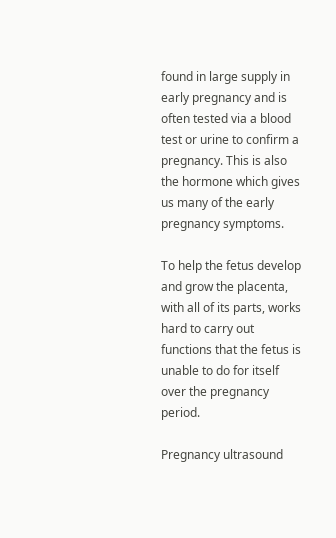found in large supply in early pregnancy and is often tested via a blood test or urine to confirm a pregnancy. This is also the hormone which gives us many of the early pregnancy symptoms.

To help the fetus develop and grow the placenta, with all of its parts, works hard to carry out functions that the fetus is unable to do for itself over the pregnancy period.

Pregnancy ultrasound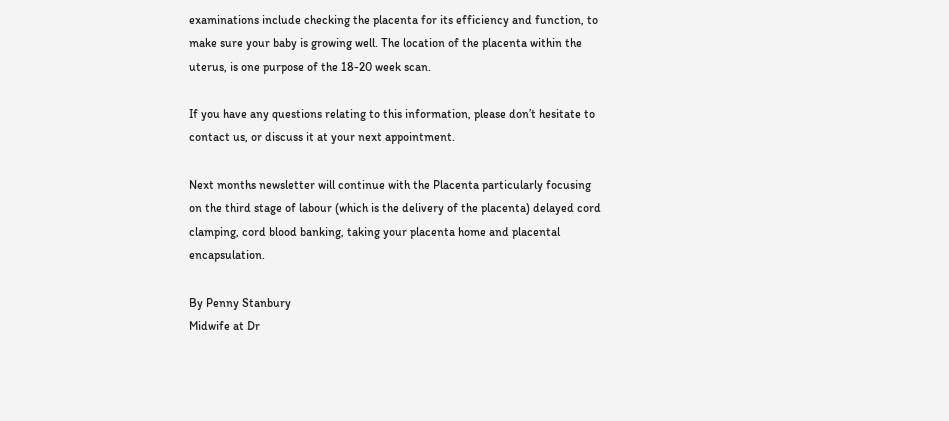examinations include checking the placenta for its efficiency and function, to make sure your baby is growing well. The location of the placenta within the uterus, is one purpose of the 18-20 week scan.

If you have any questions relating to this information, please don’t hesitate to contact us, or discuss it at your next appointment.

Next months newsletter will continue with the Placenta particularly focusing on the third stage of labour (which is the delivery of the placenta) delayed cord clamping, cord blood banking, taking your placenta home and placental encapsulation.

By Penny Stanbury
Midwife at Dr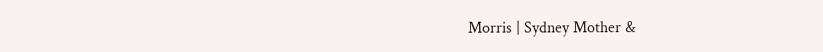Morris | Sydney Mother &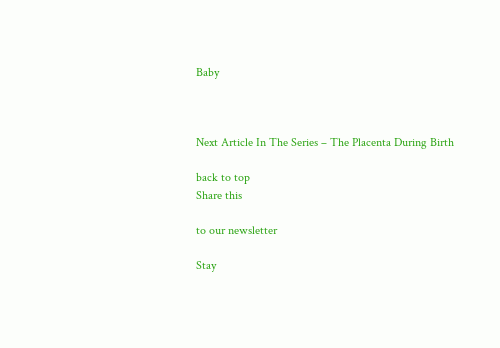Baby



Next Article In The Series – The Placenta During Birth

back to top
Share this

to our newsletter

Stay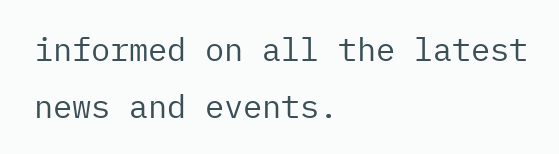informed on all the latest news and events.